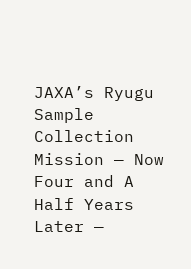JAXA’s Ryugu Sample Collection Mission — Now Four and A Half Years Later —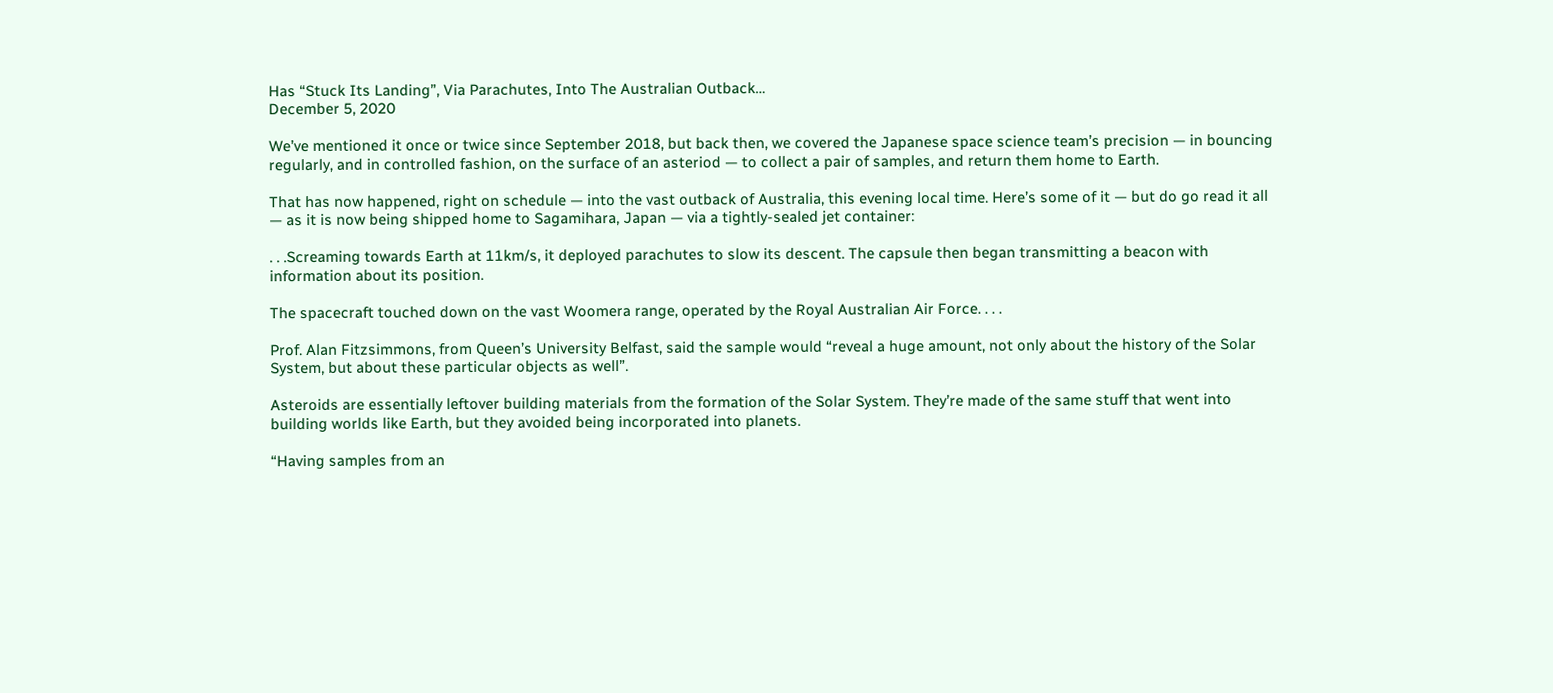Has “Stuck Its Landing”, Via Parachutes, Into The Australian Outback…
December 5, 2020

We’ve mentioned it once or twice since September 2018, but back then, we covered the Japanese space science team’s precision — in bouncing regularly, and in controlled fashion, on the surface of an asteriod — to collect a pair of samples, and return them home to Earth.

That has now happened, right on schedule — into the vast outback of Australia, this evening local time. Here’s some of it — but do go read it all — as it is now being shipped home to Sagamihara, Japan — via a tightly-sealed jet container:

. . .Screaming towards Earth at 11km/s, it deployed parachutes to slow its descent. The capsule then began transmitting a beacon with information about its position.

The spacecraft touched down on the vast Woomera range, operated by the Royal Australian Air Force. . . .

Prof. Alan Fitzsimmons, from Queen’s University Belfast, said the sample would “reveal a huge amount, not only about the history of the Solar System, but about these particular objects as well”.

Asteroids are essentially leftover building materials from the formation of the Solar System. They’re made of the same stuff that went into building worlds like Earth, but they avoided being incorporated into planets.

“Having samples from an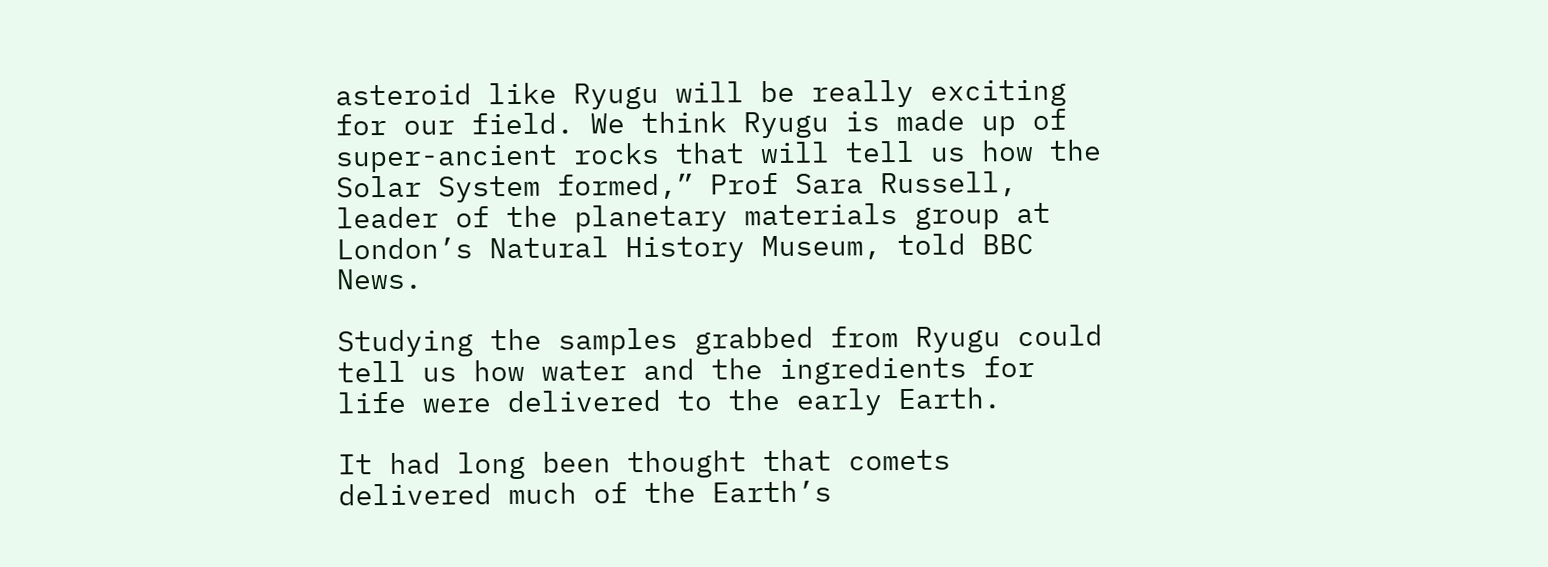asteroid like Ryugu will be really exciting for our field. We think Ryugu is made up of super-ancient rocks that will tell us how the Solar System formed,” Prof Sara Russell, leader of the planetary materials group at London’s Natural History Museum, told BBC News.

Studying the samples grabbed from Ryugu could tell us how water and the ingredients for life were delivered to the early Earth.

It had long been thought that comets delivered much of the Earth’s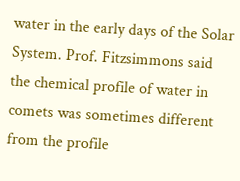water in the early days of the Solar System. Prof. Fitzsimmons said the chemical profile of water in comets was sometimes different from the profile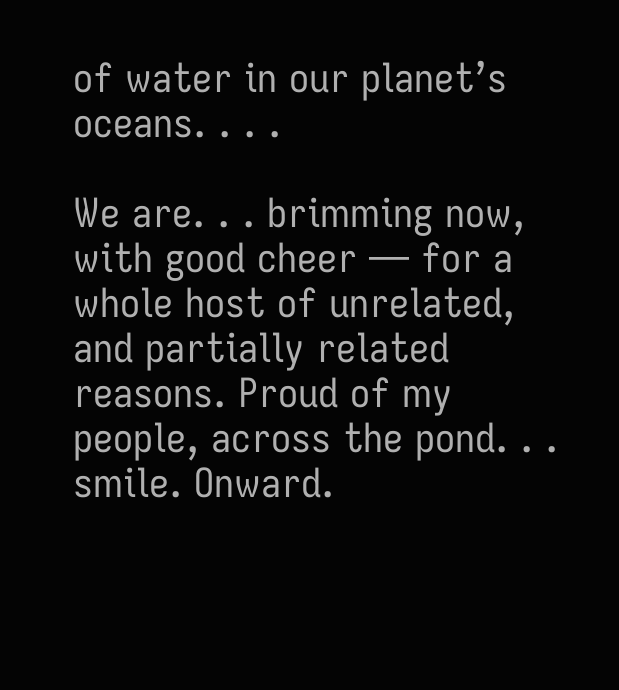of water in our planet’s oceans. . . .

We are. . . brimming now, with good cheer — for a whole host of unrelated, and partially related reasons. Proud of my people, across the pond. . . smile. Onward.